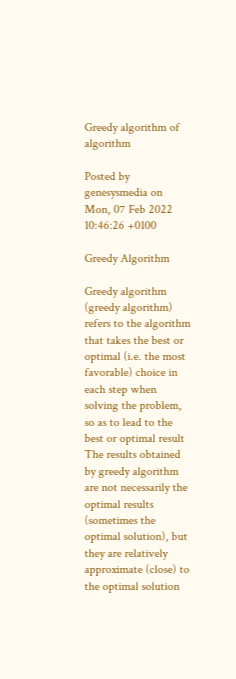Greedy algorithm of algorithm

Posted by genesysmedia on Mon, 07 Feb 2022 10:46:26 +0100

Greedy Algorithm

Greedy algorithm (greedy algorithm) refers to the algorithm that takes the best or optimal (i.e. the most favorable) choice in each step when solving the problem, so as to lead to the best or optimal result
The results obtained by greedy algorithm are not necessarily the optimal results (sometimes the optimal solution), but they are relatively approximate (close) to the optimal solution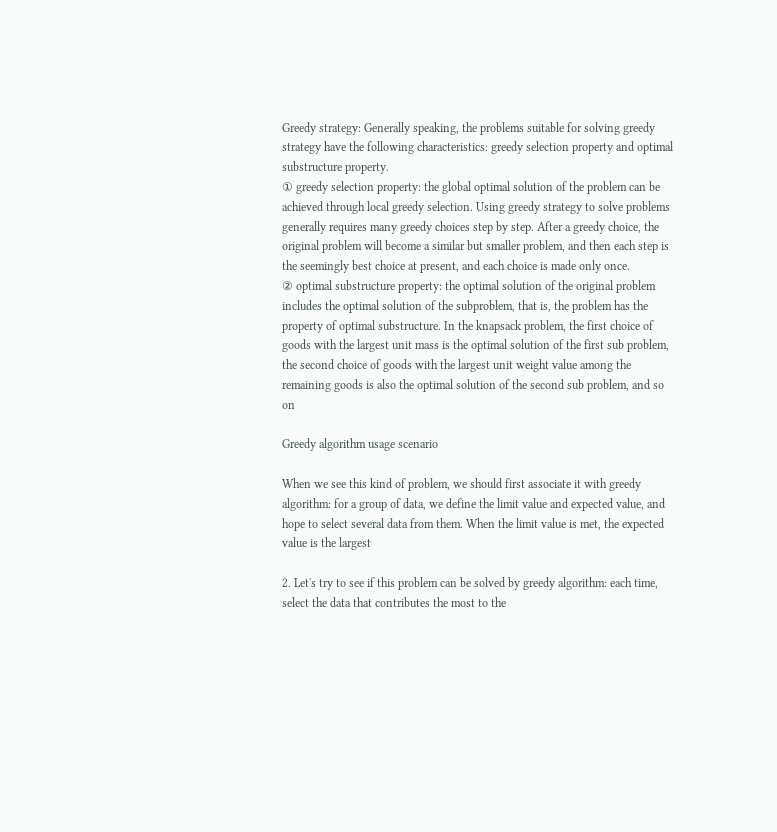Greedy strategy: Generally speaking, the problems suitable for solving greedy strategy have the following characteristics: greedy selection property and optimal substructure property.
① greedy selection property: the global optimal solution of the problem can be achieved through local greedy selection. Using greedy strategy to solve problems generally requires many greedy choices step by step. After a greedy choice, the original problem will become a similar but smaller problem, and then each step is the seemingly best choice at present, and each choice is made only once.
② optimal substructure property: the optimal solution of the original problem includes the optimal solution of the subproblem, that is, the problem has the property of optimal substructure. In the knapsack problem, the first choice of goods with the largest unit mass is the optimal solution of the first sub problem, the second choice of goods with the largest unit weight value among the remaining goods is also the optimal solution of the second sub problem, and so on

Greedy algorithm usage scenario

When we see this kind of problem, we should first associate it with greedy algorithm: for a group of data, we define the limit value and expected value, and hope to select several data from them. When the limit value is met, the expected value is the largest

2. Let's try to see if this problem can be solved by greedy algorithm: each time, select the data that contributes the most to the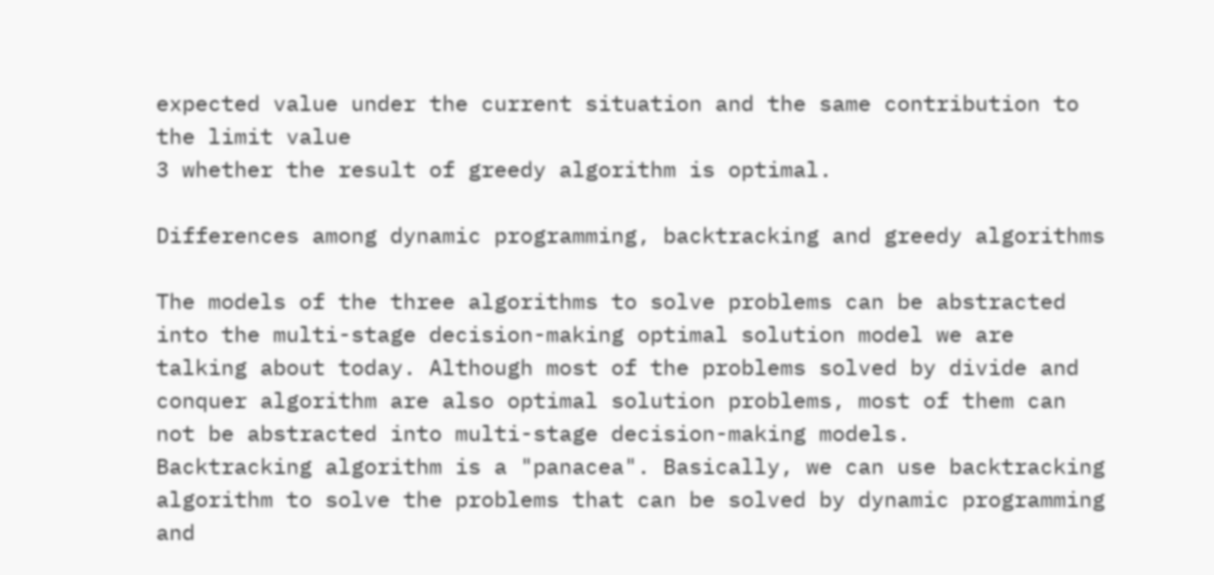expected value under the current situation and the same contribution to the limit value
3 whether the result of greedy algorithm is optimal.

Differences among dynamic programming, backtracking and greedy algorithms

The models of the three algorithms to solve problems can be abstracted into the multi-stage decision-making optimal solution model we are talking about today. Although most of the problems solved by divide and conquer algorithm are also optimal solution problems, most of them can not be abstracted into multi-stage decision-making models.
Backtracking algorithm is a "panacea". Basically, we can use backtracking algorithm to solve the problems that can be solved by dynamic programming and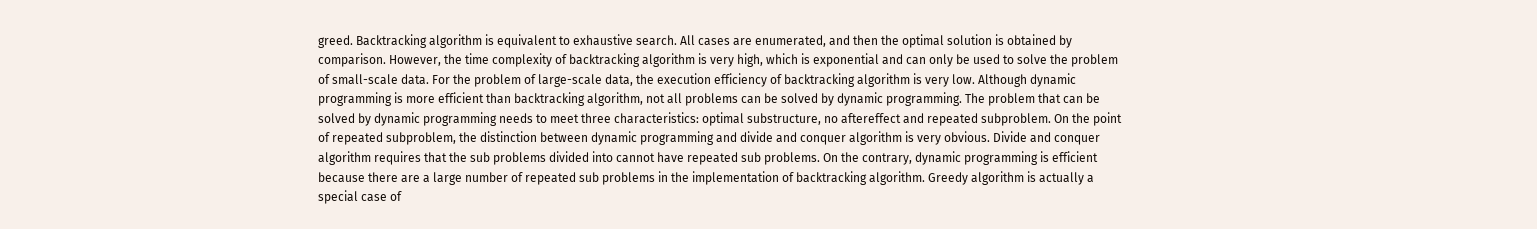greed. Backtracking algorithm is equivalent to exhaustive search. All cases are enumerated, and then the optimal solution is obtained by comparison. However, the time complexity of backtracking algorithm is very high, which is exponential and can only be used to solve the problem of small-scale data. For the problem of large-scale data, the execution efficiency of backtracking algorithm is very low. Although dynamic programming is more efficient than backtracking algorithm, not all problems can be solved by dynamic programming. The problem that can be solved by dynamic programming needs to meet three characteristics: optimal substructure, no aftereffect and repeated subproblem. On the point of repeated subproblem, the distinction between dynamic programming and divide and conquer algorithm is very obvious. Divide and conquer algorithm requires that the sub problems divided into cannot have repeated sub problems. On the contrary, dynamic programming is efficient because there are a large number of repeated sub problems in the implementation of backtracking algorithm. Greedy algorithm is actually a special case of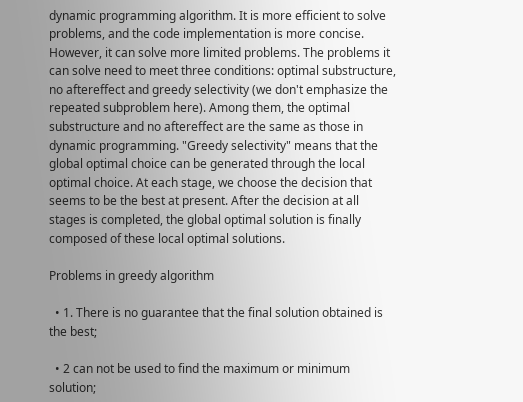dynamic programming algorithm. It is more efficient to solve problems, and the code implementation is more concise. However, it can solve more limited problems. The problems it can solve need to meet three conditions: optimal substructure, no aftereffect and greedy selectivity (we don't emphasize the repeated subproblem here). Among them, the optimal substructure and no aftereffect are the same as those in dynamic programming. "Greedy selectivity" means that the global optimal choice can be generated through the local optimal choice. At each stage, we choose the decision that seems to be the best at present. After the decision at all stages is completed, the global optimal solution is finally composed of these local optimal solutions.

Problems in greedy algorithm

  • 1. There is no guarantee that the final solution obtained is the best;

  • 2 can not be used to find the maximum or minimum solution;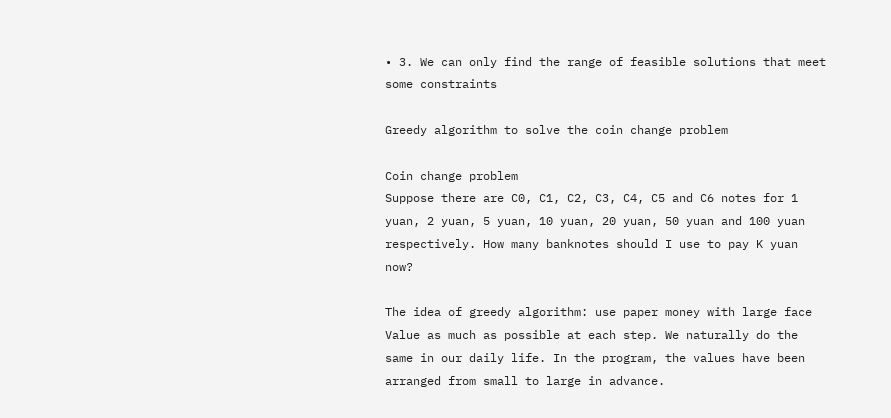• 3. We can only find the range of feasible solutions that meet some constraints

Greedy algorithm to solve the coin change problem

Coin change problem
Suppose there are C0, C1, C2, C3, C4, C5 and C6 notes for 1 yuan, 2 yuan, 5 yuan, 10 yuan, 20 yuan, 50 yuan and 100 yuan respectively. How many banknotes should I use to pay K yuan now?

The idea of greedy algorithm: use paper money with large face Value as much as possible at each step. We naturally do the same in our daily life. In the program, the values have been arranged from small to large in advance.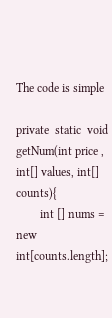The code is simple

private  static  void getNum(int price , int[] values, int[] counts){
        int [] nums = new  int[counts.length];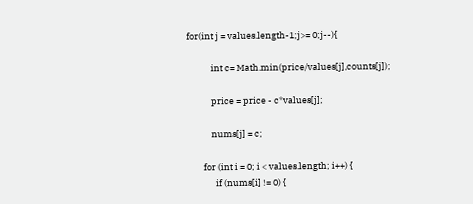for(int j = values.length-1;j>= 0;j--){

            int c= Math.min(price/values[j],counts[j]);

            price = price - c*values[j];

            nums[j] = c;

        for (int i = 0; i < values.length; i++) {
              if (nums[i] != 0) {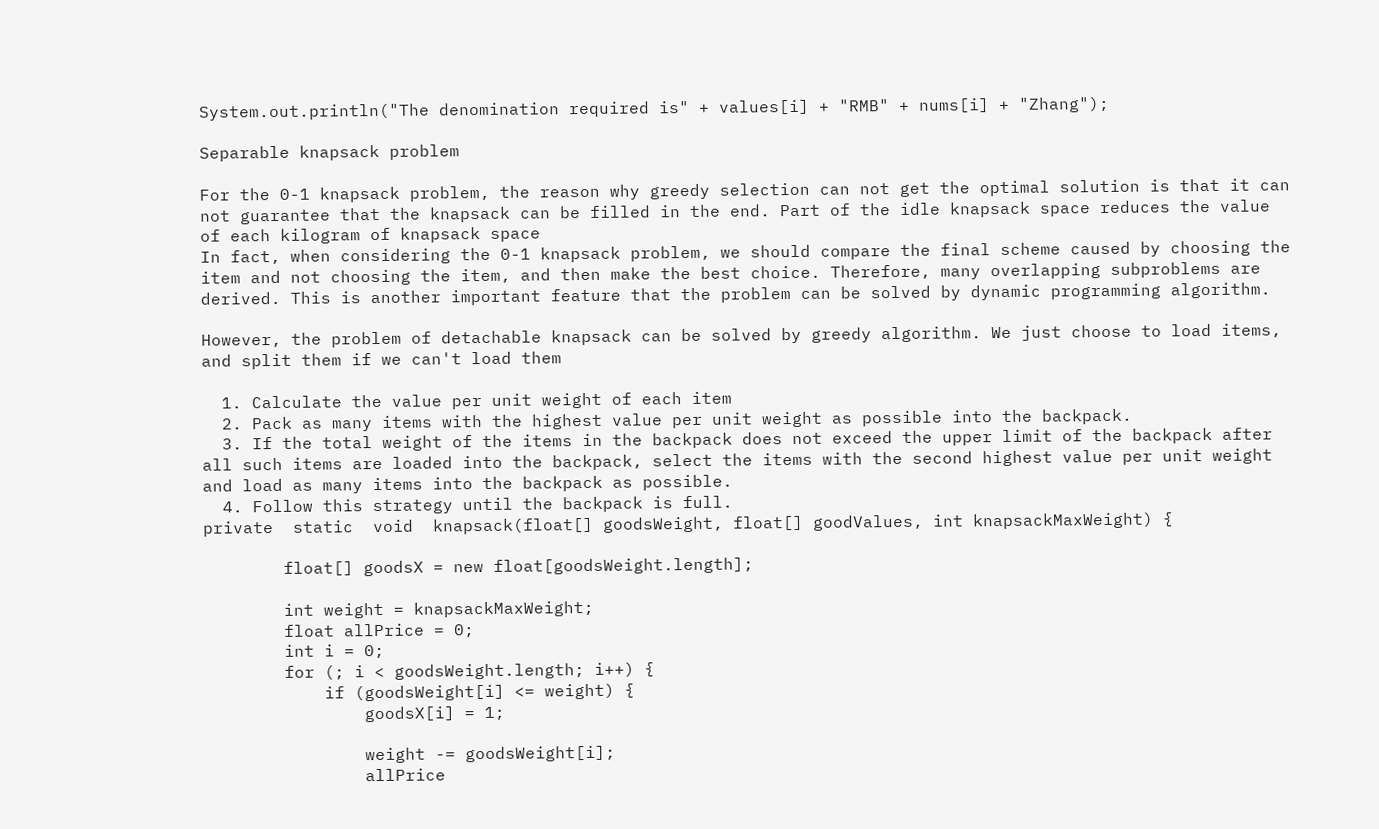System.out.println("The denomination required is" + values[i] + "RMB" + nums[i] + "Zhang");

Separable knapsack problem

For the 0-1 knapsack problem, the reason why greedy selection can not get the optimal solution is that it can not guarantee that the knapsack can be filled in the end. Part of the idle knapsack space reduces the value of each kilogram of knapsack space
In fact, when considering the 0-1 knapsack problem, we should compare the final scheme caused by choosing the item and not choosing the item, and then make the best choice. Therefore, many overlapping subproblems are derived. This is another important feature that the problem can be solved by dynamic programming algorithm.

However, the problem of detachable knapsack can be solved by greedy algorithm. We just choose to load items, and split them if we can't load them

  1. Calculate the value per unit weight of each item
  2. Pack as many items with the highest value per unit weight as possible into the backpack.
  3. If the total weight of the items in the backpack does not exceed the upper limit of the backpack after all such items are loaded into the backpack, select the items with the second highest value per unit weight and load as many items into the backpack as possible.
  4. Follow this strategy until the backpack is full.
private  static  void  knapsack(float[] goodsWeight, float[] goodValues, int knapsackMaxWeight) {

        float[] goodsX = new float[goodsWeight.length];

        int weight = knapsackMaxWeight;
        float allPrice = 0;
        int i = 0;
        for (; i < goodsWeight.length; i++) {
            if (goodsWeight[i] <= weight) {
                goodsX[i] = 1;

                weight -= goodsWeight[i];
                allPrice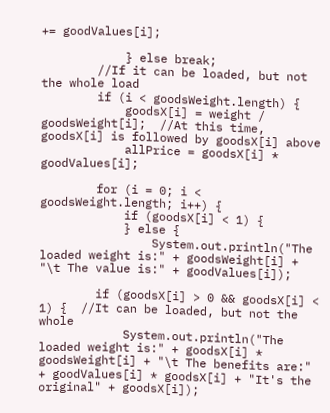+= goodValues[i];

            } else break;
        //If it can be loaded, but not the whole load
        if (i < goodsWeight.length) {
            goodsX[i] = weight / goodsWeight[i];  //At this time, goodsX[i] is followed by goodsX[i] above
            allPrice = goodsX[i] * goodValues[i];

        for (i = 0; i < goodsWeight.length; i++) {
            if (goodsX[i] < 1) {
            } else {
                System.out.println("The loaded weight is:" + goodsWeight[i] + "\t The value is:" + goodValues[i]);

        if (goodsX[i] > 0 && goodsX[i] < 1) {  //It can be loaded, but not the whole
            System.out.println("The loaded weight is:" + goodsX[i] * goodsWeight[i] + "\t The benefits are:" + goodValues[i] * goodsX[i] + "It's the original" + goodsX[i]);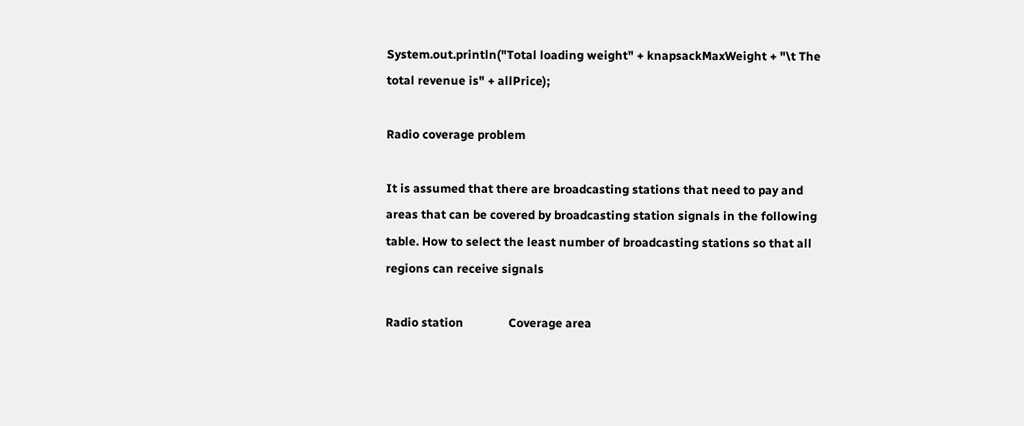System.out.println("Total loading weight" + knapsackMaxWeight + "\t The total revenue is" + allPrice);

Radio coverage problem

It is assumed that there are broadcasting stations that need to pay and areas that can be covered by broadcasting station signals in the following table. How to select the least number of broadcasting stations so that all regions can receive signals

Radio station               Coverage area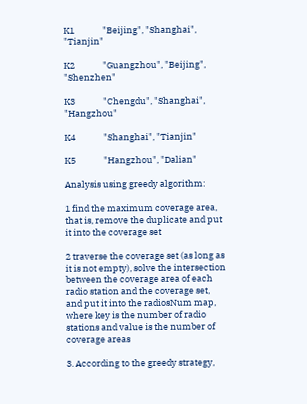K1              "Beijing", "Shanghai", "Tianjin"

K2              "Guangzhou", "Beijing", "Shenzhen"

K3              "Chengdu", "Shanghai", "Hangzhou"

K4              "Shanghai", "Tianjin"

K5              "Hangzhou", "Dalian"

Analysis using greedy algorithm:

1 find the maximum coverage area, that is, remove the duplicate and put it into the coverage set

2 traverse the coverage set (as long as it is not empty), solve the intersection between the coverage area of each radio station and the coverage set, and put it into the radiosNum map, where key is the number of radio stations and value is the number of coverage areas

3. According to the greedy strategy,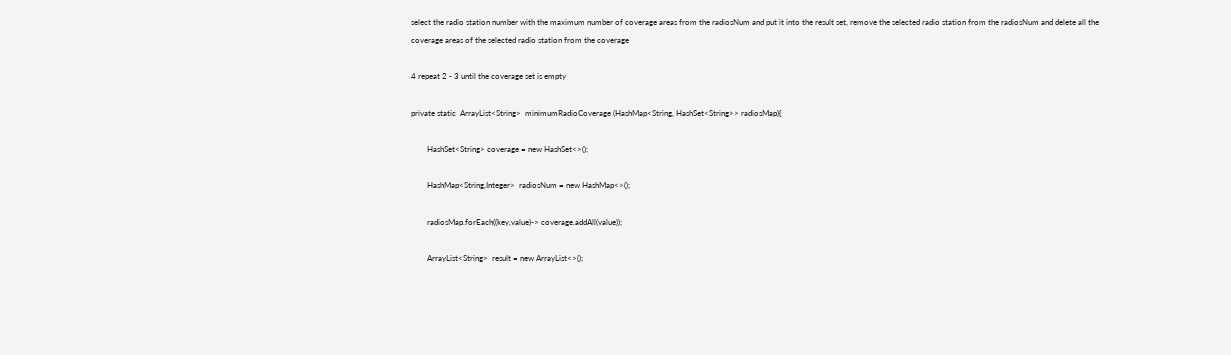select the radio station number with the maximum number of coverage areas from the radiosNum and put it into the result set, remove the selected radio station from the radiosNum and delete all the coverage areas of the selected radio station from the coverage

4 repeat 2 - 3 until the coverage set is empty

private static  ArrayList<String>  minimumRadioCoverage (HashMap<String, HashSet<String>> radiosMap){

        HashSet<String> coverage = new HashSet<>();

        HashMap<String,Integer>  radiosNum = new HashMap<>();

        radiosMap.forEach((key,value)-> coverage.addAll(value));

        ArrayList<String>  result = new ArrayList<>();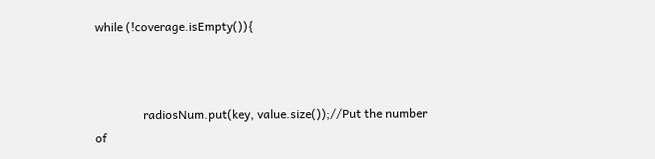while (!coverage.isEmpty()){



                radiosNum.put(key, value.size());//Put the number of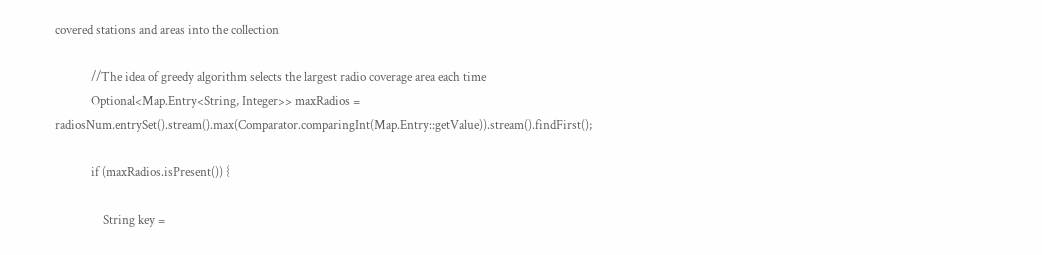covered stations and areas into the collection

            //The idea of greedy algorithm selects the largest radio coverage area each time
            Optional<Map.Entry<String, Integer>> maxRadios = radiosNum.entrySet().stream().max(Comparator.comparingInt(Map.Entry::getValue)).stream().findFirst();

            if (maxRadios.isPresent()) {

                String key =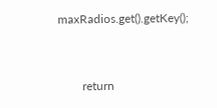maxRadios.get().getKey();


        return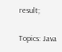result;

Topics: Java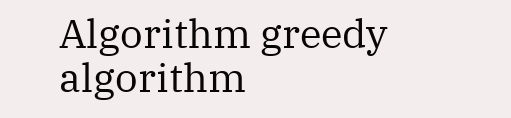Algorithm greedy algorithm